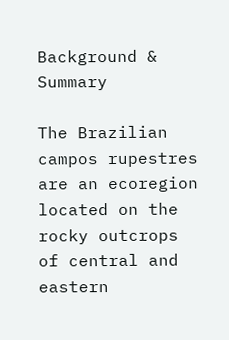Background & Summary

The Brazilian campos rupestres are an ecoregion located on the rocky outcrops of central and eastern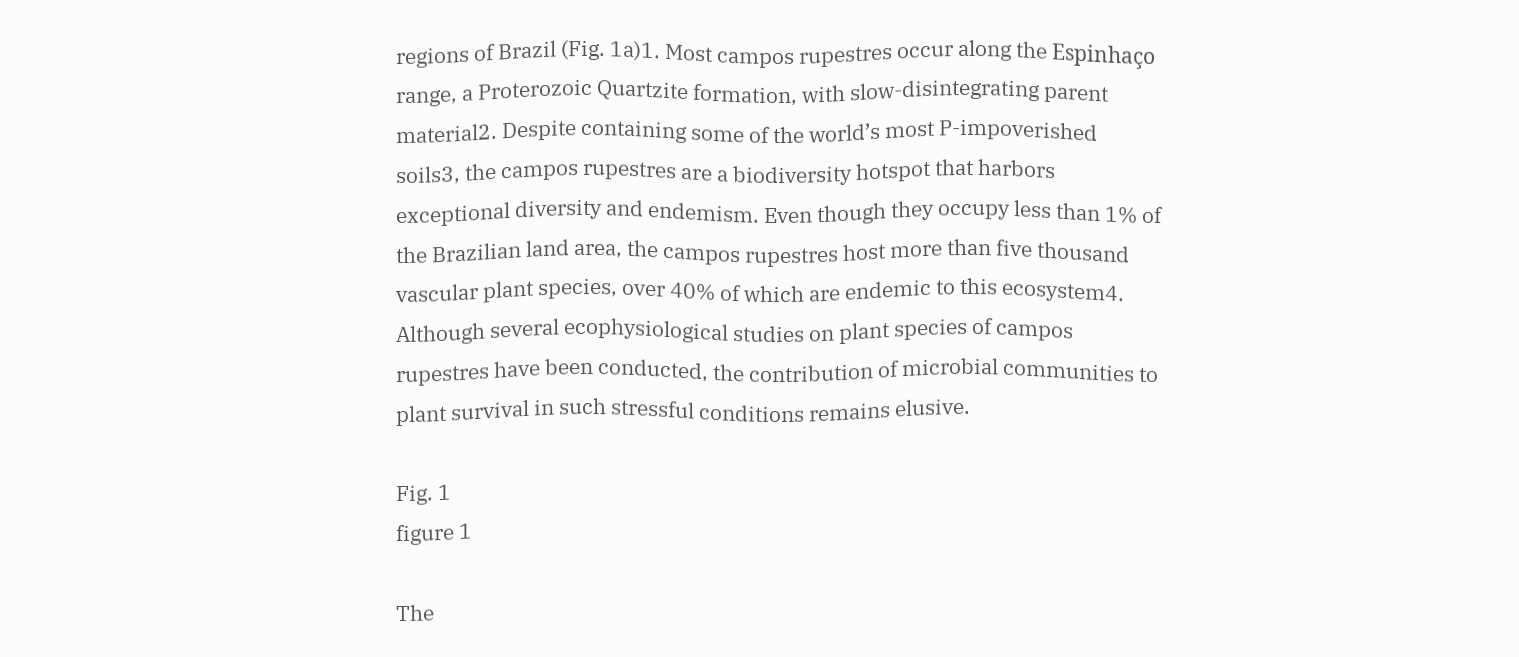regions of Brazil (Fig. 1a)1. Most campos rupestres occur along the Espinhaço range, a Proterozoic Quartzite formation, with slow-disintegrating parent material2. Despite containing some of the world’s most P-impoverished soils3, the campos rupestres are a biodiversity hotspot that harbors exceptional diversity and endemism. Even though they occupy less than 1% of the Brazilian land area, the campos rupestres host more than five thousand vascular plant species, over 40% of which are endemic to this ecosystem4. Although several ecophysiological studies on plant species of campos rupestres have been conducted, the contribution of microbial communities to plant survival in such stressful conditions remains elusive.

Fig. 1
figure 1

The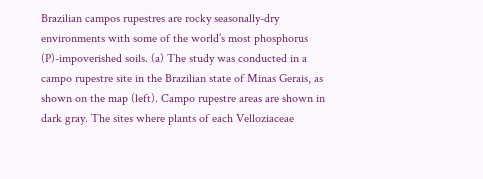Brazilian campos rupestres are rocky seasonally-dry environments with some of the world’s most phosphorus (P)-impoverished soils. (a) The study was conducted in a campo rupestre site in the Brazilian state of Minas Gerais, as shown on the map (left). Campo rupestre areas are shown in dark gray. The sites where plants of each Velloziaceae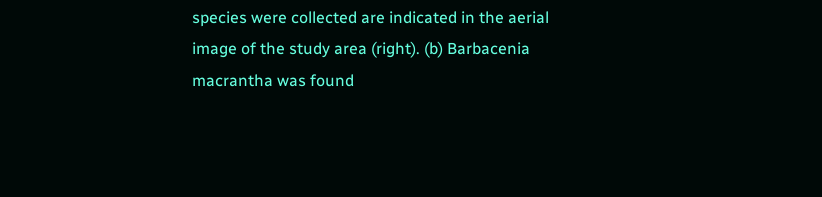species were collected are indicated in the aerial image of the study area (right). (b) Barbacenia macrantha was found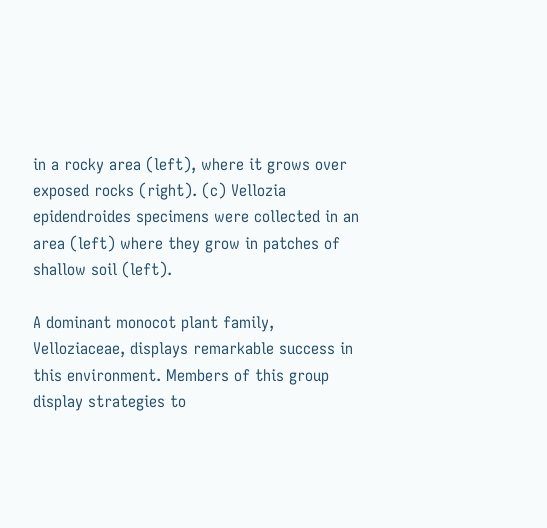in a rocky area (left), where it grows over exposed rocks (right). (c) Vellozia epidendroides specimens were collected in an area (left) where they grow in patches of shallow soil (left).

A dominant monocot plant family, Velloziaceae, displays remarkable success in this environment. Members of this group display strategies to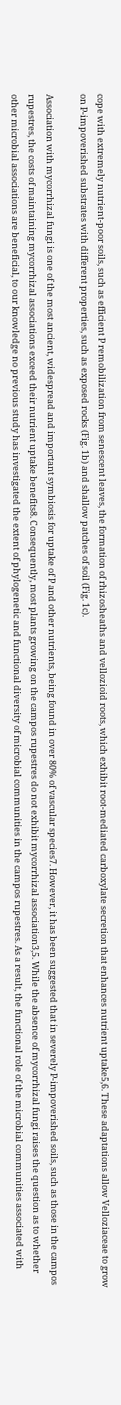cope with extremely nutrient-poor soils, such as efficient P remobilization from senescent leaves, the formation of rhizosheaths and vellozioid roots, which exhibit root-mediated carboxylate secretion that enhances nutrient uptake5,6. These adaptations allow Velloziaceae to grow on P-impoverished substrates with different properties, such as exposed rocks (Fig. 1b) and shallow patches of soil (Fig. 1c).

Association with mycorrhizal fungi is one of the most ancient, widespread and important symbiosis for uptake of P and other nutrients, being found in over 80% of vascular species7. However, it has been suggested that in severely P-impoverished soils, such as those in the campos rupestres, the costs of maintaining mycorrhizal associations exceed their nutrient uptake benefits8. Consequently, most plants growing on the campos rupestres do not exhibit mycorrhizal association3,5. While the absence of mycorrhizal fungi raises the question as to whether other microbial associations are beneficial, to our knowledge no previous study has investigated the extent of phylogenetic and functional diversity of microbial communities in the campos rupestres. As a result, the functional role of the microbial communities associated with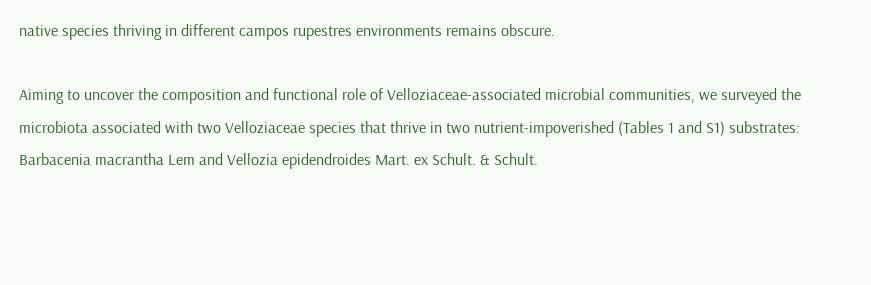native species thriving in different campos rupestres environments remains obscure.

Aiming to uncover the composition and functional role of Velloziaceae-associated microbial communities, we surveyed the microbiota associated with two Velloziaceae species that thrive in two nutrient-impoverished (Tables 1 and S1) substrates: Barbacenia macrantha Lem and Vellozia epidendroides Mart. ex Schult. & Schult.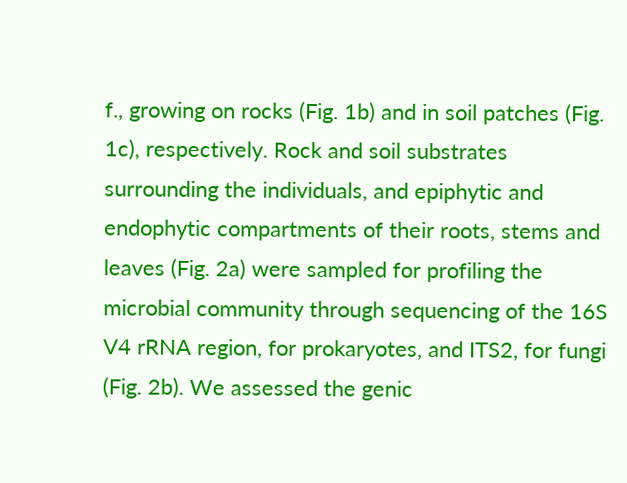f., growing on rocks (Fig. 1b) and in soil patches (Fig. 1c), respectively. Rock and soil substrates surrounding the individuals, and epiphytic and endophytic compartments of their roots, stems and leaves (Fig. 2a) were sampled for profiling the microbial community through sequencing of the 16S V4 rRNA region, for prokaryotes, and ITS2, for fungi (Fig. 2b). We assessed the genic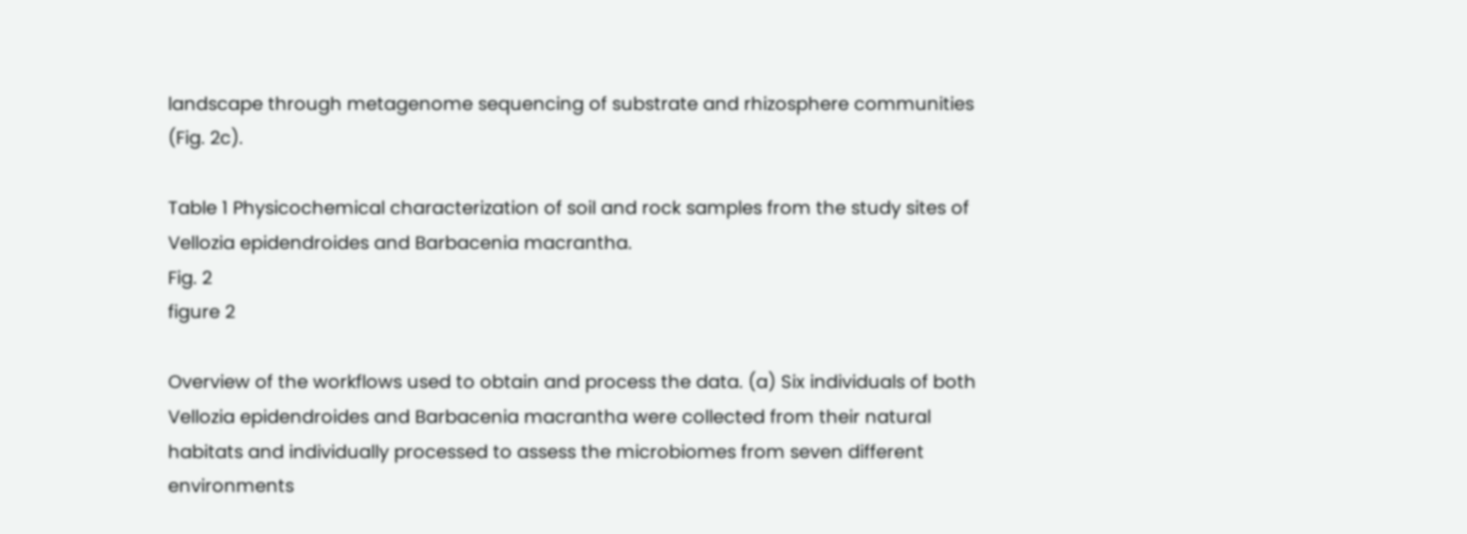landscape through metagenome sequencing of substrate and rhizosphere communities (Fig. 2c).

Table 1 Physicochemical characterization of soil and rock samples from the study sites of Vellozia epidendroides and Barbacenia macrantha.
Fig. 2
figure 2

Overview of the workflows used to obtain and process the data. (a) Six individuals of both Vellozia epidendroides and Barbacenia macrantha were collected from their natural habitats and individually processed to assess the microbiomes from seven different environments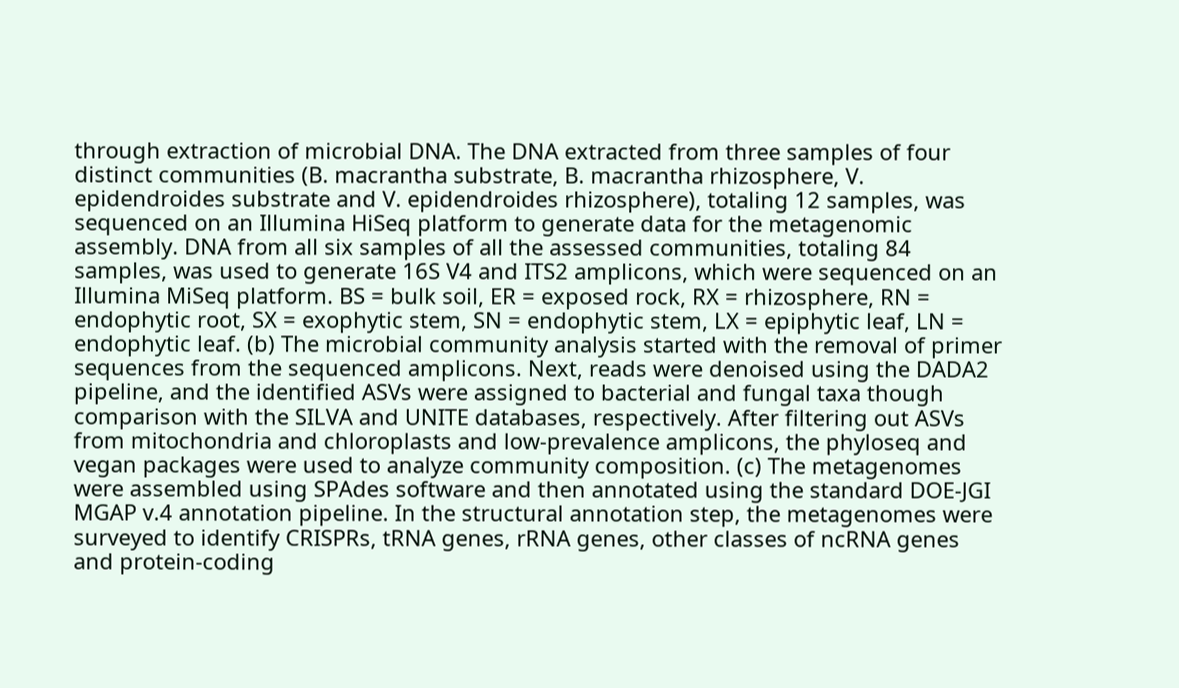through extraction of microbial DNA. The DNA extracted from three samples of four distinct communities (B. macrantha substrate, B. macrantha rhizosphere, V. epidendroides substrate and V. epidendroides rhizosphere), totaling 12 samples, was sequenced on an Illumina HiSeq platform to generate data for the metagenomic assembly. DNA from all six samples of all the assessed communities, totaling 84 samples, was used to generate 16S V4 and ITS2 amplicons, which were sequenced on an Illumina MiSeq platform. BS = bulk soil, ER = exposed rock, RX = rhizosphere, RN = endophytic root, SX = exophytic stem, SN = endophytic stem, LX = epiphytic leaf, LN = endophytic leaf. (b) The microbial community analysis started with the removal of primer sequences from the sequenced amplicons. Next, reads were denoised using the DADA2 pipeline, and the identified ASVs were assigned to bacterial and fungal taxa though comparison with the SILVA and UNITE databases, respectively. After filtering out ASVs from mitochondria and chloroplasts and low-prevalence amplicons, the phyloseq and vegan packages were used to analyze community composition. (c) The metagenomes were assembled using SPAdes software and then annotated using the standard DOE-JGI MGAP v.4 annotation pipeline. In the structural annotation step, the metagenomes were surveyed to identify CRISPRs, tRNA genes, rRNA genes, other classes of ncRNA genes and protein-coding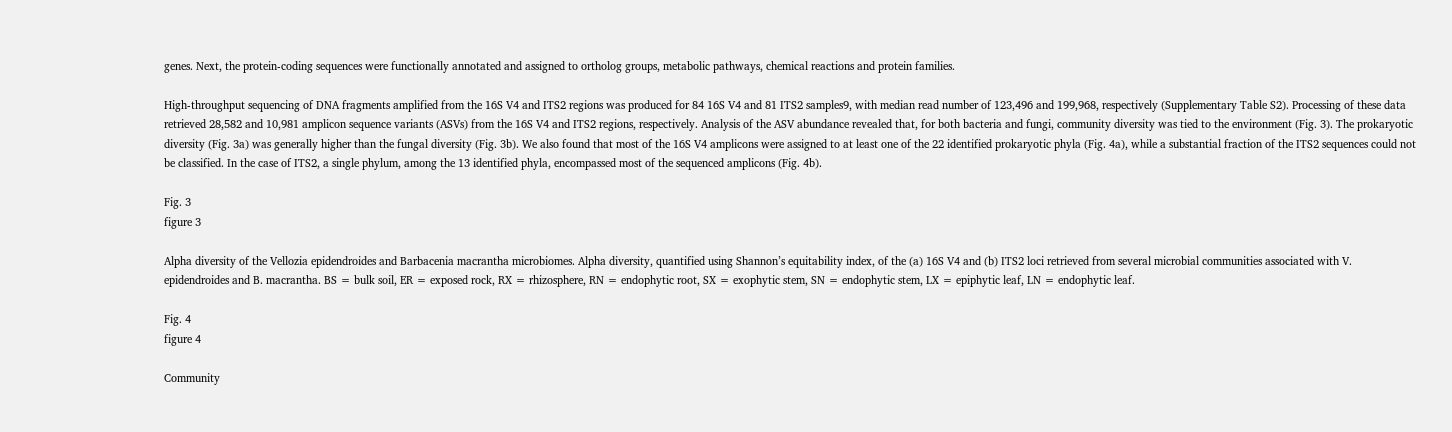genes. Next, the protein-coding sequences were functionally annotated and assigned to ortholog groups, metabolic pathways, chemical reactions and protein families.

High-throughput sequencing of DNA fragments amplified from the 16S V4 and ITS2 regions was produced for 84 16S V4 and 81 ITS2 samples9, with median read number of 123,496 and 199,968, respectively (Supplementary Table S2). Processing of these data retrieved 28,582 and 10,981 amplicon sequence variants (ASVs) from the 16S V4 and ITS2 regions, respectively. Analysis of the ASV abundance revealed that, for both bacteria and fungi, community diversity was tied to the environment (Fig. 3). The prokaryotic diversity (Fig. 3a) was generally higher than the fungal diversity (Fig. 3b). We also found that most of the 16S V4 amplicons were assigned to at least one of the 22 identified prokaryotic phyla (Fig. 4a), while a substantial fraction of the ITS2 sequences could not be classified. In the case of ITS2, a single phylum, among the 13 identified phyla, encompassed most of the sequenced amplicons (Fig. 4b).

Fig. 3
figure 3

Alpha diversity of the Vellozia epidendroides and Barbacenia macrantha microbiomes. Alpha diversity, quantified using Shannon’s equitability index, of the (a) 16S V4 and (b) ITS2 loci retrieved from several microbial communities associated with V. epidendroides and B. macrantha. BS = bulk soil, ER = exposed rock, RX = rhizosphere, RN = endophytic root, SX = exophytic stem, SN = endophytic stem, LX = epiphytic leaf, LN = endophytic leaf.

Fig. 4
figure 4

Community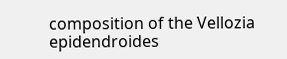composition of the Vellozia epidendroides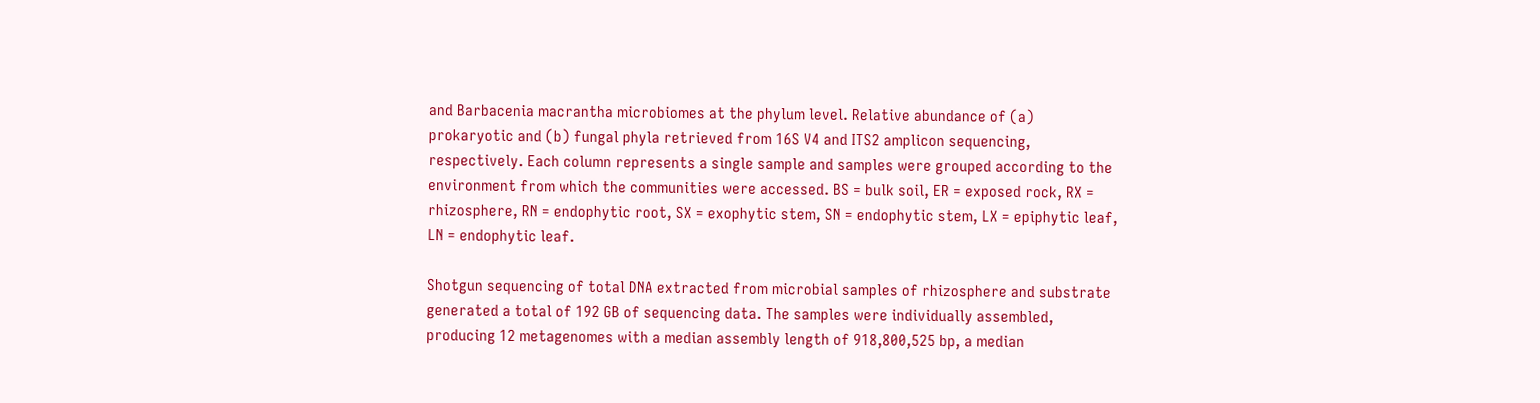and Barbacenia macrantha microbiomes at the phylum level. Relative abundance of (a) prokaryotic and (b) fungal phyla retrieved from 16S V4 and ITS2 amplicon sequencing, respectively. Each column represents a single sample and samples were grouped according to the environment from which the communities were accessed. BS = bulk soil, ER = exposed rock, RX = rhizosphere, RN = endophytic root, SX = exophytic stem, SN = endophytic stem, LX = epiphytic leaf, LN = endophytic leaf.

Shotgun sequencing of total DNA extracted from microbial samples of rhizosphere and substrate generated a total of 192 GB of sequencing data. The samples were individually assembled, producing 12 metagenomes with a median assembly length of 918,800,525 bp, a median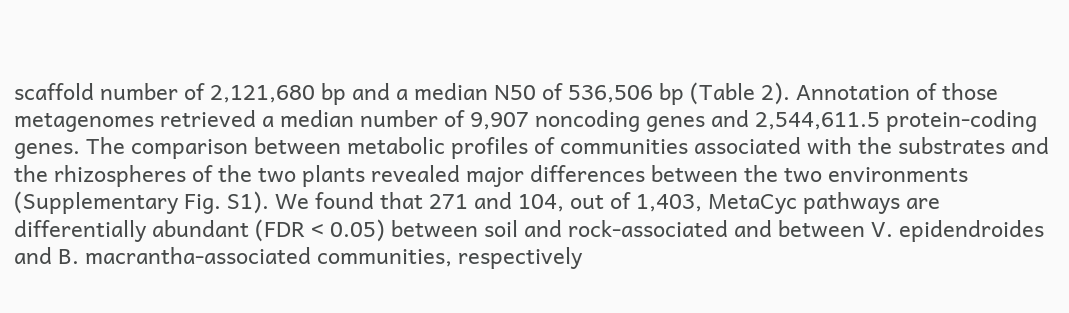scaffold number of 2,121,680 bp and a median N50 of 536,506 bp (Table 2). Annotation of those metagenomes retrieved a median number of 9,907 noncoding genes and 2,544,611.5 protein-coding genes. The comparison between metabolic profiles of communities associated with the substrates and the rhizospheres of the two plants revealed major differences between the two environments (Supplementary Fig. S1). We found that 271 and 104, out of 1,403, MetaCyc pathways are differentially abundant (FDR < 0.05) between soil and rock-associated and between V. epidendroides and B. macrantha-associated communities, respectively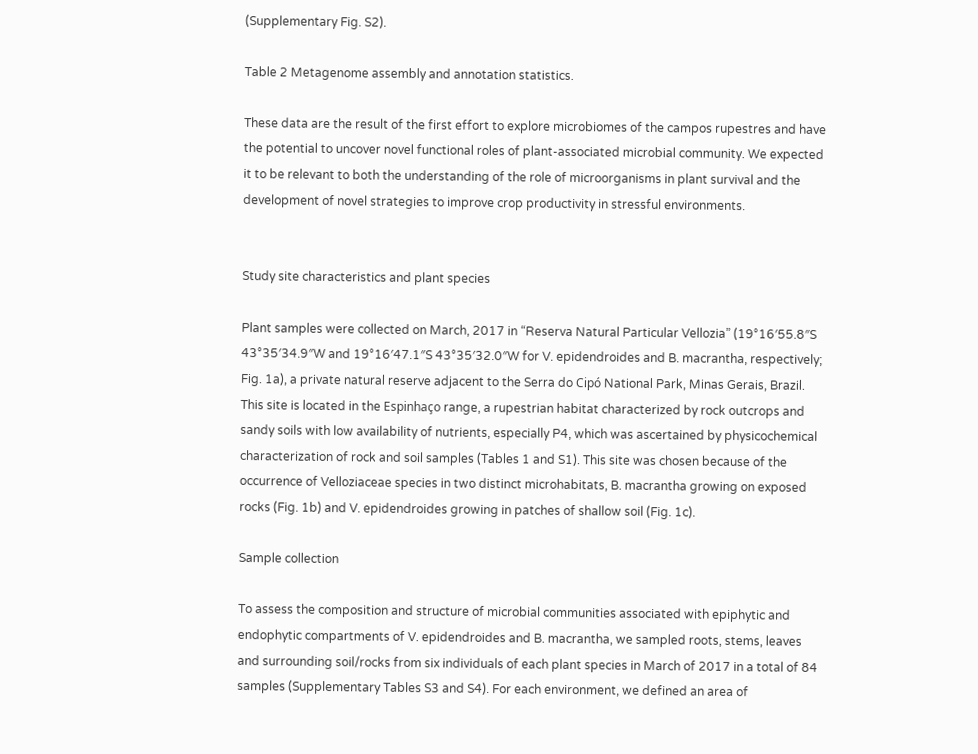(Supplementary Fig. S2).

Table 2 Metagenome assembly and annotation statistics.

These data are the result of the first effort to explore microbiomes of the campos rupestres and have the potential to uncover novel functional roles of plant-associated microbial community. We expected it to be relevant to both the understanding of the role of microorganisms in plant survival and the development of novel strategies to improve crop productivity in stressful environments.


Study site characteristics and plant species

Plant samples were collected on March, 2017 in “Reserva Natural Particular Vellozia” (19°16′55.8″S 43°35′34.9″W and 19°16′47.1″S 43°35′32.0″W for V. epidendroides and B. macrantha, respectively; Fig. 1a), a private natural reserve adjacent to the Serra do Cipó National Park, Minas Gerais, Brazil. This site is located in the Espinhaço range, a rupestrian habitat characterized by rock outcrops and sandy soils with low availability of nutrients, especially P4, which was ascertained by physicochemical characterization of rock and soil samples (Tables 1 and S1). This site was chosen because of the occurrence of Velloziaceae species in two distinct microhabitats, B. macrantha growing on exposed rocks (Fig. 1b) and V. epidendroides growing in patches of shallow soil (Fig. 1c).

Sample collection

To assess the composition and structure of microbial communities associated with epiphytic and endophytic compartments of V. epidendroides and B. macrantha, we sampled roots, stems, leaves and surrounding soil/rocks from six individuals of each plant species in March of 2017 in a total of 84 samples (Supplementary Tables S3 and S4). For each environment, we defined an area of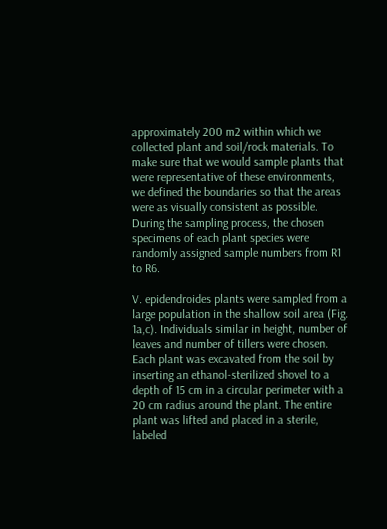approximately 200 m2 within which we collected plant and soil/rock materials. To make sure that we would sample plants that were representative of these environments, we defined the boundaries so that the areas were as visually consistent as possible. During the sampling process, the chosen specimens of each plant species were randomly assigned sample numbers from R1 to R6.

V. epidendroides plants were sampled from a large population in the shallow soil area (Fig. 1a,c). Individuals similar in height, number of leaves and number of tillers were chosen. Each plant was excavated from the soil by inserting an ethanol-sterilized shovel to a depth of 15 cm in a circular perimeter with a 20 cm radius around the plant. The entire plant was lifted and placed in a sterile, labeled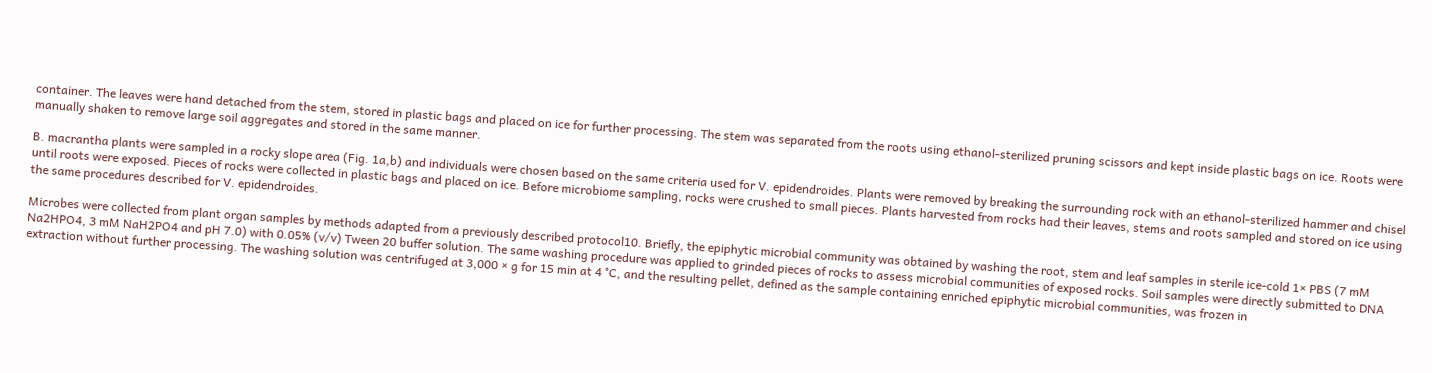container. The leaves were hand detached from the stem, stored in plastic bags and placed on ice for further processing. The stem was separated from the roots using ethanol-sterilized pruning scissors and kept inside plastic bags on ice. Roots were manually shaken to remove large soil aggregates and stored in the same manner.

B. macrantha plants were sampled in a rocky slope area (Fig. 1a,b) and individuals were chosen based on the same criteria used for V. epidendroides. Plants were removed by breaking the surrounding rock with an ethanol-sterilized hammer and chisel until roots were exposed. Pieces of rocks were collected in plastic bags and placed on ice. Before microbiome sampling, rocks were crushed to small pieces. Plants harvested from rocks had their leaves, stems and roots sampled and stored on ice using the same procedures described for V. epidendroides.

Microbes were collected from plant organ samples by methods adapted from a previously described protocol10. Briefly, the epiphytic microbial community was obtained by washing the root, stem and leaf samples in sterile ice-cold 1× PBS (7 mM Na2HPO4, 3 mM NaH2PO4 and pH 7.0) with 0.05% (v/v) Tween 20 buffer solution. The same washing procedure was applied to grinded pieces of rocks to assess microbial communities of exposed rocks. Soil samples were directly submitted to DNA extraction without further processing. The washing solution was centrifuged at 3,000 × g for 15 min at 4 °C, and the resulting pellet, defined as the sample containing enriched epiphytic microbial communities, was frozen in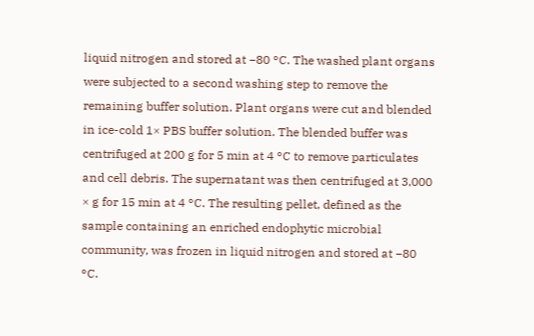liquid nitrogen and stored at −80 °C. The washed plant organs were subjected to a second washing step to remove the remaining buffer solution. Plant organs were cut and blended in ice-cold 1× PBS buffer solution. The blended buffer was centrifuged at 200 g for 5 min at 4 °C to remove particulates and cell debris. The supernatant was then centrifuged at 3,000 × g for 15 min at 4 °C. The resulting pellet, defined as the sample containing an enriched endophytic microbial community, was frozen in liquid nitrogen and stored at −80 °C.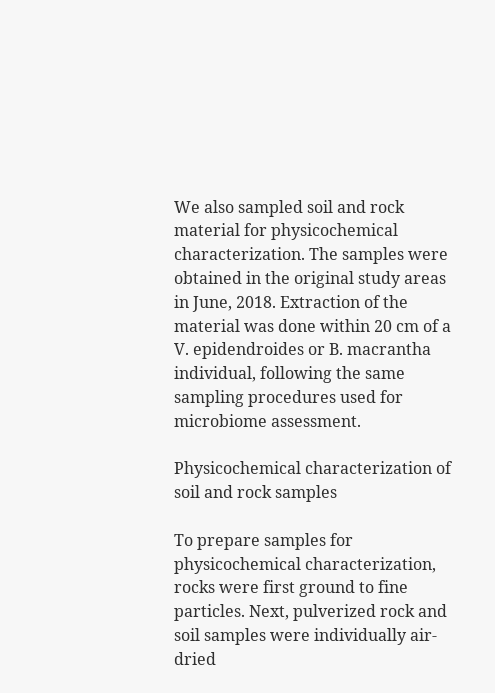We also sampled soil and rock material for physicochemical characterization. The samples were obtained in the original study areas in June, 2018. Extraction of the material was done within 20 cm of a V. epidendroides or B. macrantha individual, following the same sampling procedures used for microbiome assessment.

Physicochemical characterization of soil and rock samples

To prepare samples for physicochemical characterization, rocks were first ground to fine particles. Next, pulverized rock and soil samples were individually air-dried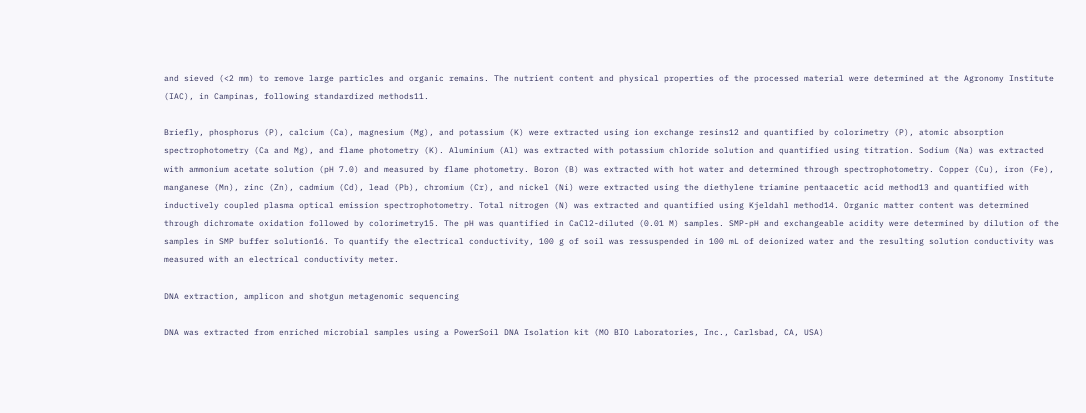and sieved (<2 mm) to remove large particles and organic remains. The nutrient content and physical properties of the processed material were determined at the Agronomy Institute (IAC), in Campinas, following standardized methods11.

Briefly, phosphorus (P), calcium (Ca), magnesium (Mg), and potassium (K) were extracted using ion exchange resins12 and quantified by colorimetry (P), atomic absorption spectrophotometry (Ca and Mg), and flame photometry (K). Aluminium (Al) was extracted with potassium chloride solution and quantified using titration. Sodium (Na) was extracted with ammonium acetate solution (pH 7.0) and measured by flame photometry. Boron (B) was extracted with hot water and determined through spectrophotometry. Copper (Cu), iron (Fe), manganese (Mn), zinc (Zn), cadmium (Cd), lead (Pb), chromium (Cr), and nickel (Ni) were extracted using the diethylene triamine pentaacetic acid method13 and quantified with inductively coupled plasma optical emission spectrophotometry. Total nitrogen (N) was extracted and quantified using Kjeldahl method14. Organic matter content was determined through dichromate oxidation followed by colorimetry15. The pH was quantified in CaCl2-diluted (0.01 M) samples. SMP-pH and exchangeable acidity were determined by dilution of the samples in SMP buffer solution16. To quantify the electrical conductivity, 100 g of soil was ressuspended in 100 mL of deionized water and the resulting solution conductivity was measured with an electrical conductivity meter.

DNA extraction, amplicon and shotgun metagenomic sequencing

DNA was extracted from enriched microbial samples using a PowerSoil DNA Isolation kit (MO BIO Laboratories, Inc., Carlsbad, CA, USA)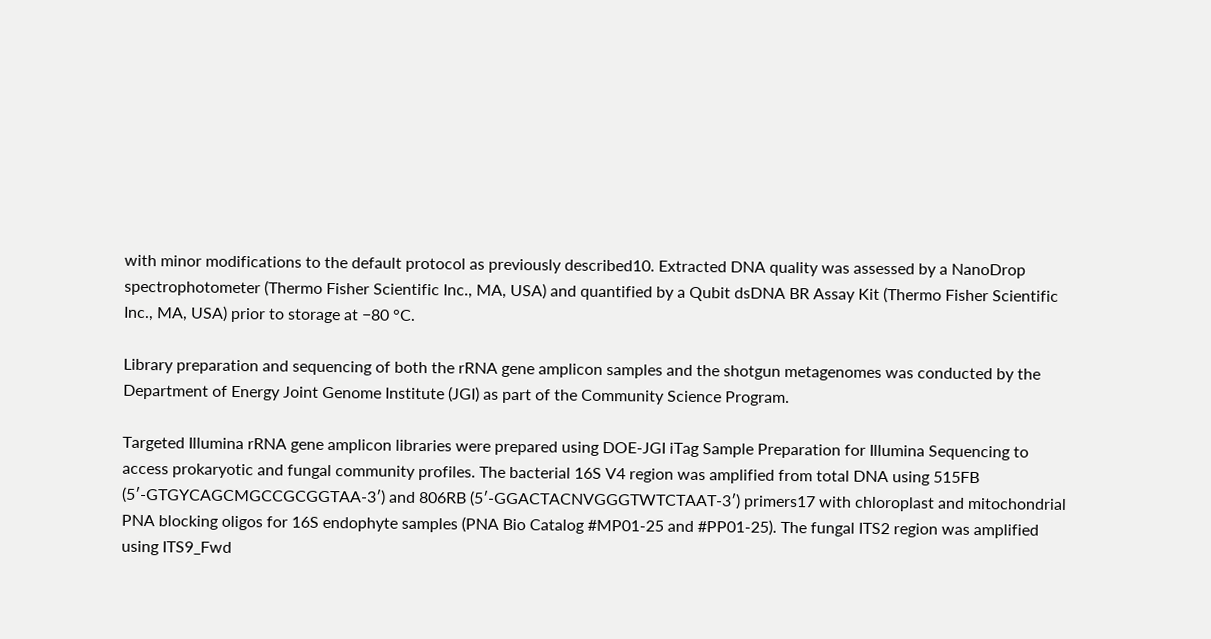with minor modifications to the default protocol as previously described10. Extracted DNA quality was assessed by a NanoDrop spectrophotometer (Thermo Fisher Scientific Inc., MA, USA) and quantified by a Qubit dsDNA BR Assay Kit (Thermo Fisher Scientific Inc., MA, USA) prior to storage at −80 °C.

Library preparation and sequencing of both the rRNA gene amplicon samples and the shotgun metagenomes was conducted by the Department of Energy Joint Genome Institute (JGI) as part of the Community Science Program.

Targeted Illumina rRNA gene amplicon libraries were prepared using DOE-JGI iTag Sample Preparation for Illumina Sequencing to access prokaryotic and fungal community profiles. The bacterial 16S V4 region was amplified from total DNA using 515FB (5′-GTGYCAGCMGCCGCGGTAA-3′) and 806RB (5′-GGACTACNVGGGTWTCTAAT-3′) primers17 with chloroplast and mitochondrial PNA blocking oligos for 16S endophyte samples (PNA Bio Catalog #MP01-25 and #PP01-25). The fungal ITS2 region was amplified using ITS9_Fwd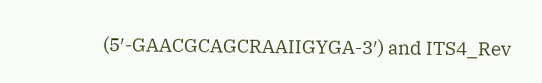(5′-GAACGCAGCRAAIIGYGA-3′) and ITS4_Rev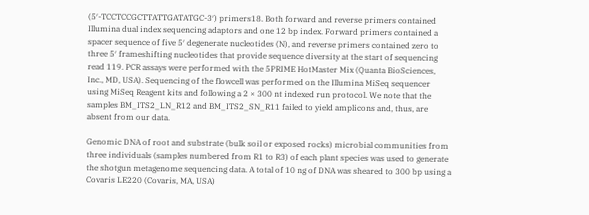(5′-TCCTCCGCTTATTGATATGC-3′) primers18. Both forward and reverse primers contained Illumina dual index sequencing adaptors and one 12 bp index. Forward primers contained a spacer sequence of five 5′ degenerate nucleotides (N), and reverse primers contained zero to three 5′ frameshifting nucleotides that provide sequence diversity at the start of sequencing read 119. PCR assays were performed with the 5PRIME HotMaster Mix (Quanta BioSciences, Inc., MD, USA). Sequencing of the flowcell was performed on the Illumina MiSeq sequencer using MiSeq Reagent kits and following a 2 × 300 nt indexed run protocol. We note that the samples BM_ITS2_LN_R12 and BM_ITS2_SN_R11 failed to yield amplicons and, thus, are absent from our data.

Genomic DNA of root and substrate (bulk soil or exposed rocks) microbial communities from three individuals (samples numbered from R1 to R3) of each plant species was used to generate the shotgun metagenome sequencing data. A total of 10 ng of DNA was sheared to 300 bp using a Covaris LE220 (Covaris, MA, USA)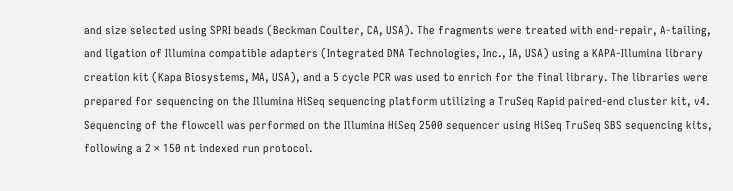and size selected using SPRI beads (Beckman Coulter, CA, USA). The fragments were treated with end-repair, A-tailing, and ligation of Illumina compatible adapters (Integrated DNA Technologies, Inc., IA, USA) using a KAPA-Illumina library creation kit (Kapa Biosystems, MA, USA), and a 5 cycle PCR was used to enrich for the final library. The libraries were prepared for sequencing on the Illumina HiSeq sequencing platform utilizing a TruSeq Rapid paired-end cluster kit, v4. Sequencing of the flowcell was performed on the Illumina HiSeq 2500 sequencer using HiSeq TruSeq SBS sequencing kits, following a 2 × 150 nt indexed run protocol.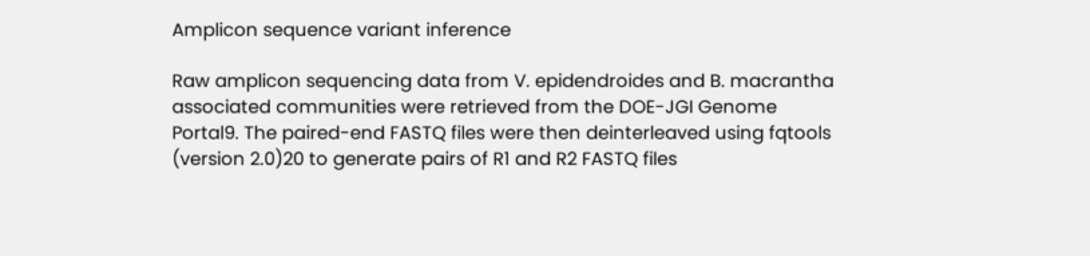Amplicon sequence variant inference

Raw amplicon sequencing data from V. epidendroides and B. macrantha associated communities were retrieved from the DOE-JGI Genome Portal9. The paired-end FASTQ files were then deinterleaved using fqtools (version 2.0)20 to generate pairs of R1 and R2 FASTQ files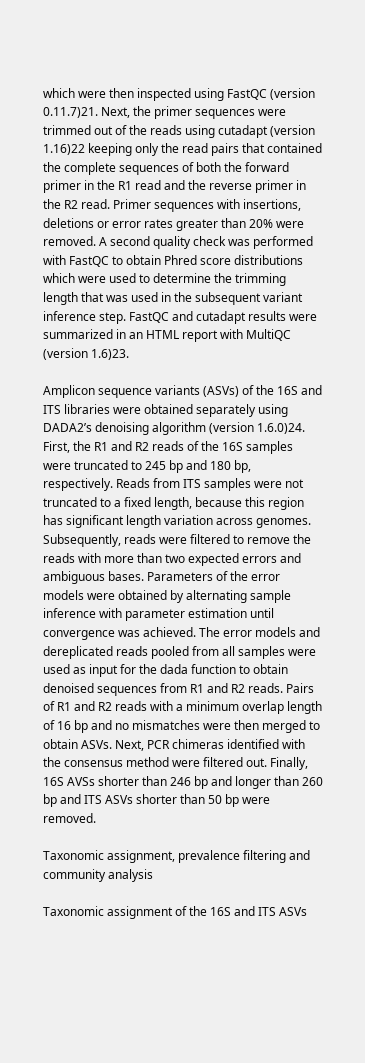which were then inspected using FastQC (version 0.11.7)21. Next, the primer sequences were trimmed out of the reads using cutadapt (version 1.16)22 keeping only the read pairs that contained the complete sequences of both the forward primer in the R1 read and the reverse primer in the R2 read. Primer sequences with insertions, deletions or error rates greater than 20% were removed. A second quality check was performed with FastQC to obtain Phred score distributions which were used to determine the trimming length that was used in the subsequent variant inference step. FastQC and cutadapt results were summarized in an HTML report with MultiQC (version 1.6)23.

Amplicon sequence variants (ASVs) of the 16S and ITS libraries were obtained separately using DADA2’s denoising algorithm (version 1.6.0)24. First, the R1 and R2 reads of the 16S samples were truncated to 245 bp and 180 bp, respectively. Reads from ITS samples were not truncated to a fixed length, because this region has significant length variation across genomes. Subsequently, reads were filtered to remove the reads with more than two expected errors and ambiguous bases. Parameters of the error models were obtained by alternating sample inference with parameter estimation until convergence was achieved. The error models and dereplicated reads pooled from all samples were used as input for the dada function to obtain denoised sequences from R1 and R2 reads. Pairs of R1 and R2 reads with a minimum overlap length of 16 bp and no mismatches were then merged to obtain ASVs. Next, PCR chimeras identified with the consensus method were filtered out. Finally, 16S AVSs shorter than 246 bp and longer than 260 bp and ITS ASVs shorter than 50 bp were removed.

Taxonomic assignment, prevalence filtering and community analysis

Taxonomic assignment of the 16S and ITS ASVs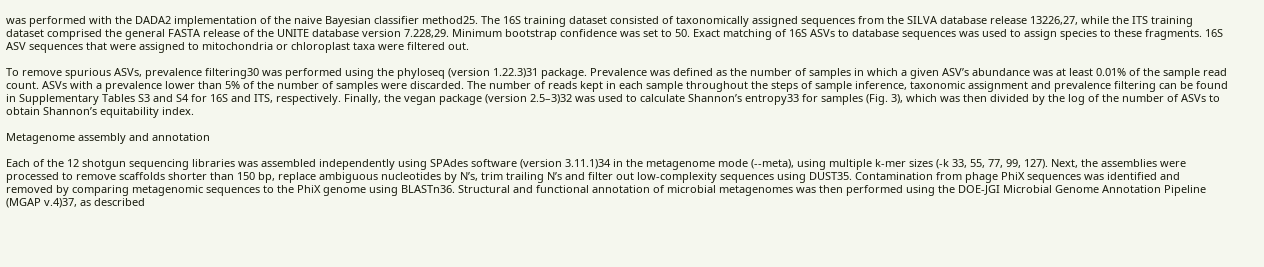was performed with the DADA2 implementation of the naive Bayesian classifier method25. The 16S training dataset consisted of taxonomically assigned sequences from the SILVA database release 13226,27, while the ITS training dataset comprised the general FASTA release of the UNITE database version 7.228,29. Minimum bootstrap confidence was set to 50. Exact matching of 16S ASVs to database sequences was used to assign species to these fragments. 16S ASV sequences that were assigned to mitochondria or chloroplast taxa were filtered out.

To remove spurious ASVs, prevalence filtering30 was performed using the phyloseq (version 1.22.3)31 package. Prevalence was defined as the number of samples in which a given ASV’s abundance was at least 0.01% of the sample read count. ASVs with a prevalence lower than 5% of the number of samples were discarded. The number of reads kept in each sample throughout the steps of sample inference, taxonomic assignment and prevalence filtering can be found in Supplementary Tables S3 and S4 for 16S and ITS, respectively. Finally, the vegan package (version 2.5–3)32 was used to calculate Shannon’s entropy33 for samples (Fig. 3), which was then divided by the log of the number of ASVs to obtain Shannon’s equitability index.

Metagenome assembly and annotation

Each of the 12 shotgun sequencing libraries was assembled independently using SPAdes software (version 3.11.1)34 in the metagenome mode (--meta), using multiple k-mer sizes (-k 33, 55, 77, 99, 127). Next, the assemblies were processed to remove scaffolds shorter than 150 bp, replace ambiguous nucleotides by N’s, trim trailing N’s and filter out low-complexity sequences using DUST35. Contamination from phage PhiX sequences was identified and removed by comparing metagenomic sequences to the PhiX genome using BLASTn36. Structural and functional annotation of microbial metagenomes was then performed using the DOE-JGI Microbial Genome Annotation Pipeline (MGAP v.4)37, as described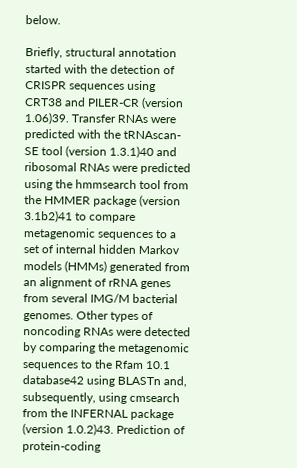below.

Briefly, structural annotation started with the detection of CRISPR sequences using CRT38 and PILER-CR (version 1.06)39. Transfer RNAs were predicted with the tRNAscan-SE tool (version 1.3.1)40 and ribosomal RNAs were predicted using the hmmsearch tool from the HMMER package (version 3.1b2)41 to compare metagenomic sequences to a set of internal hidden Markov models (HMMs) generated from an alignment of rRNA genes from several IMG/M bacterial genomes. Other types of noncoding RNAs were detected by comparing the metagenomic sequences to the Rfam 10.1 database42 using BLASTn and, subsequently, using cmsearch from the INFERNAL package (version 1.0.2)43. Prediction of protein-coding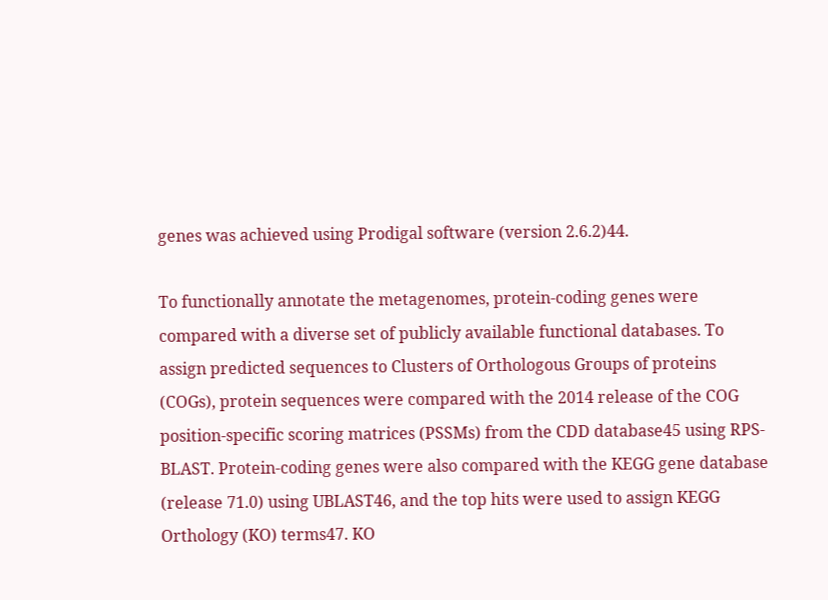genes was achieved using Prodigal software (version 2.6.2)44.

To functionally annotate the metagenomes, protein-coding genes were compared with a diverse set of publicly available functional databases. To assign predicted sequences to Clusters of Orthologous Groups of proteins (COGs), protein sequences were compared with the 2014 release of the COG position-specific scoring matrices (PSSMs) from the CDD database45 using RPS-BLAST. Protein-coding genes were also compared with the KEGG gene database (release 71.0) using UBLAST46, and the top hits were used to assign KEGG Orthology (KO) terms47. KO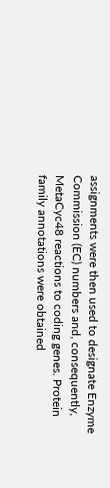assignments were then used to designate Enzyme Commission (EC) numbers and, consequently, MetaCyc48 reactions to coding genes. Protein family annotations were obtained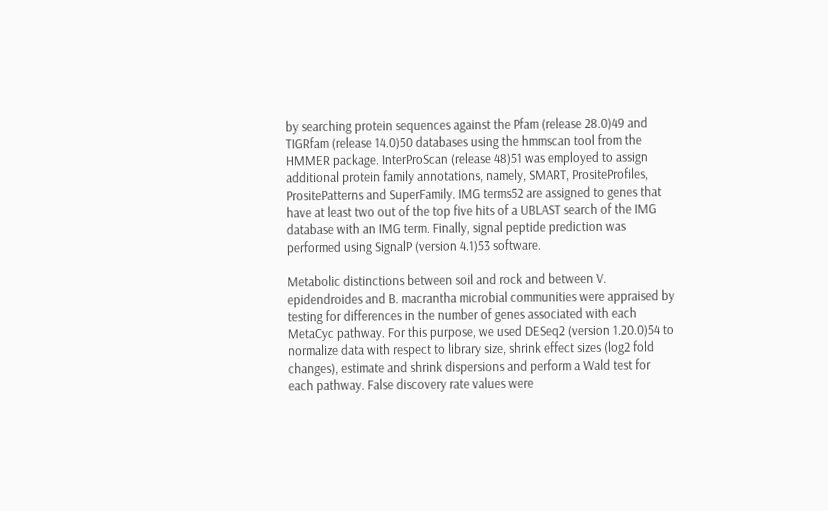by searching protein sequences against the Pfam (release 28.0)49 and TIGRfam (release 14.0)50 databases using the hmmscan tool from the HMMER package. InterProScan (release 48)51 was employed to assign additional protein family annotations, namely, SMART, PrositeProfiles, PrositePatterns and SuperFamily. IMG terms52 are assigned to genes that have at least two out of the top five hits of a UBLAST search of the IMG database with an IMG term. Finally, signal peptide prediction was performed using SignalP (version 4.1)53 software.

Metabolic distinctions between soil and rock and between V. epidendroides and B. macrantha microbial communities were appraised by testing for differences in the number of genes associated with each MetaCyc pathway. For this purpose, we used DESeq2 (version 1.20.0)54 to normalize data with respect to library size, shrink effect sizes (log2 fold changes), estimate and shrink dispersions and perform a Wald test for each pathway. False discovery rate values were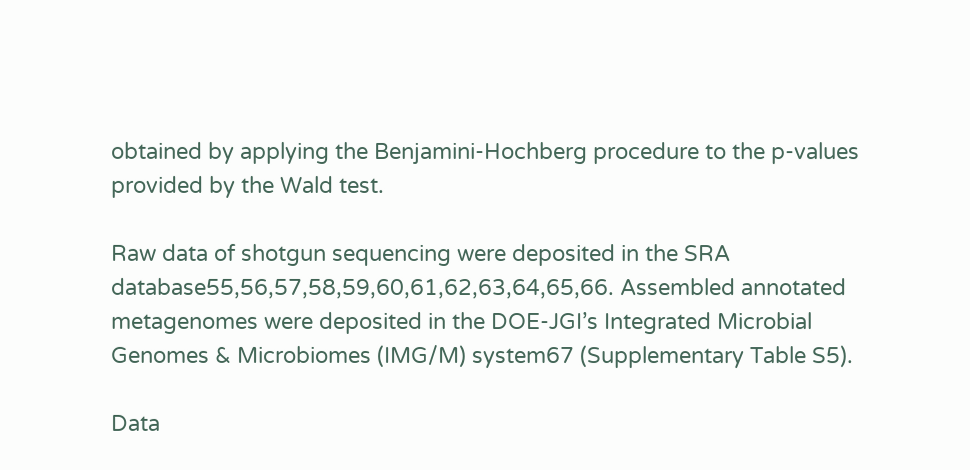obtained by applying the Benjamini-Hochberg procedure to the p-values provided by the Wald test.

Raw data of shotgun sequencing were deposited in the SRA database55,56,57,58,59,60,61,62,63,64,65,66. Assembled annotated metagenomes were deposited in the DOE-JGI’s Integrated Microbial Genomes & Microbiomes (IMG/M) system67 (Supplementary Table S5).

Data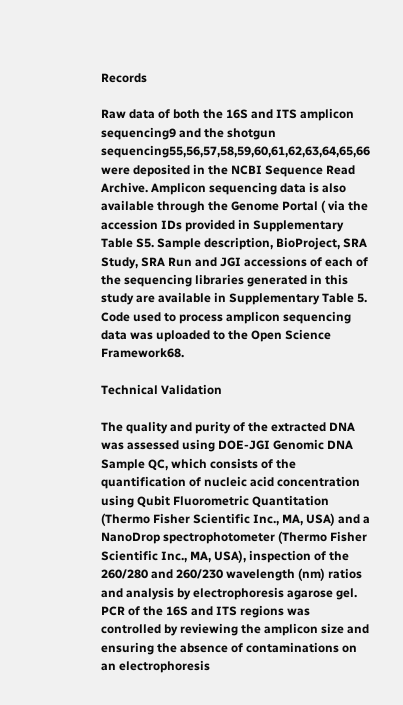Records

Raw data of both the 16S and ITS amplicon sequencing9 and the shotgun sequencing55,56,57,58,59,60,61,62,63,64,65,66 were deposited in the NCBI Sequence Read Archive. Amplicon sequencing data is also available through the Genome Portal ( via the accession IDs provided in Supplementary Table S5. Sample description, BioProject, SRA Study, SRA Run and JGI accessions of each of the sequencing libraries generated in this study are available in Supplementary Table 5. Code used to process amplicon sequencing data was uploaded to the Open Science Framework68.

Technical Validation

The quality and purity of the extracted DNA was assessed using DOE-JGI Genomic DNA Sample QC, which consists of the quantification of nucleic acid concentration using Qubit Fluorometric Quantitation (Thermo Fisher Scientific Inc., MA, USA) and a NanoDrop spectrophotometer (Thermo Fisher Scientific Inc., MA, USA), inspection of the 260/280 and 260/230 wavelength (nm) ratios and analysis by electrophoresis agarose gel. PCR of the 16S and ITS regions was controlled by reviewing the amplicon size and ensuring the absence of contaminations on an electrophoresis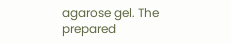agarose gel. The prepared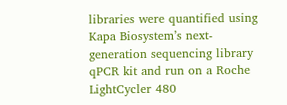libraries were quantified using Kapa Biosystem’s next-generation sequencing library qPCR kit and run on a Roche LightCycler 480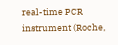real-time PCR instrument (Roche,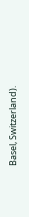Basel, Switzerland).